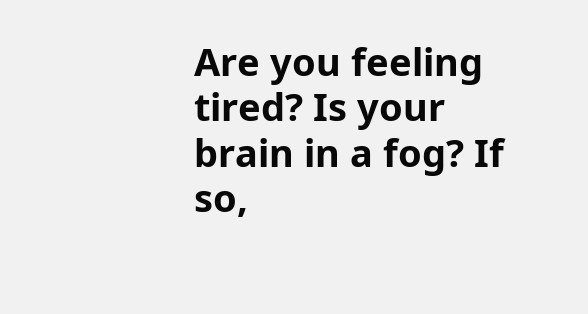Are you feeling tired? Is your brain in a fog? If so,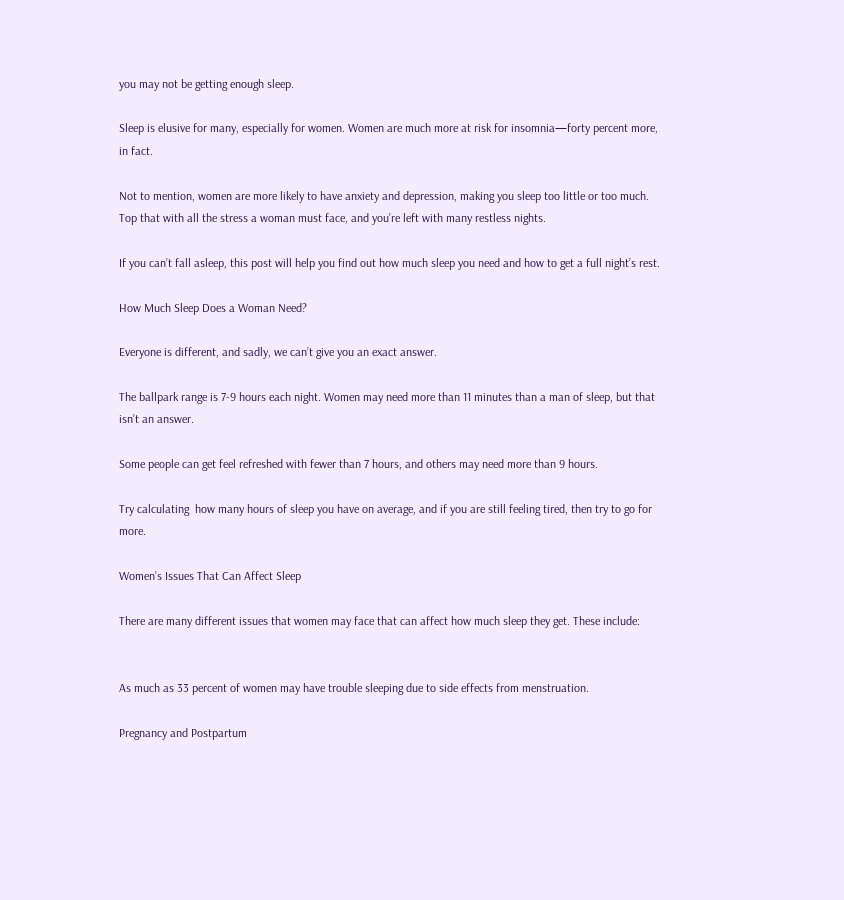you may not be getting enough sleep.

Sleep is elusive for many, especially for women. Women are much more at risk for insomnia—forty percent more, in fact.

Not to mention, women are more likely to have anxiety and depression, making you sleep too little or too much. Top that with all the stress a woman must face, and you’re left with many restless nights.

If you can’t fall asleep, this post will help you find out how much sleep you need and how to get a full night’s rest.

How Much Sleep Does a Woman Need?

Everyone is different, and sadly, we can’t give you an exact answer.

The ballpark range is 7-9 hours each night. Women may need more than 11 minutes than a man of sleep, but that isn’t an answer.

Some people can get feel refreshed with fewer than 7 hours, and others may need more than 9 hours.

Try calculating  how many hours of sleep you have on average, and if you are still feeling tired, then try to go for more.

Women’s Issues That Can Affect Sleep

There are many different issues that women may face that can affect how much sleep they get. These include:


As much as 33 percent of women may have trouble sleeping due to side effects from menstruation.

Pregnancy and Postpartum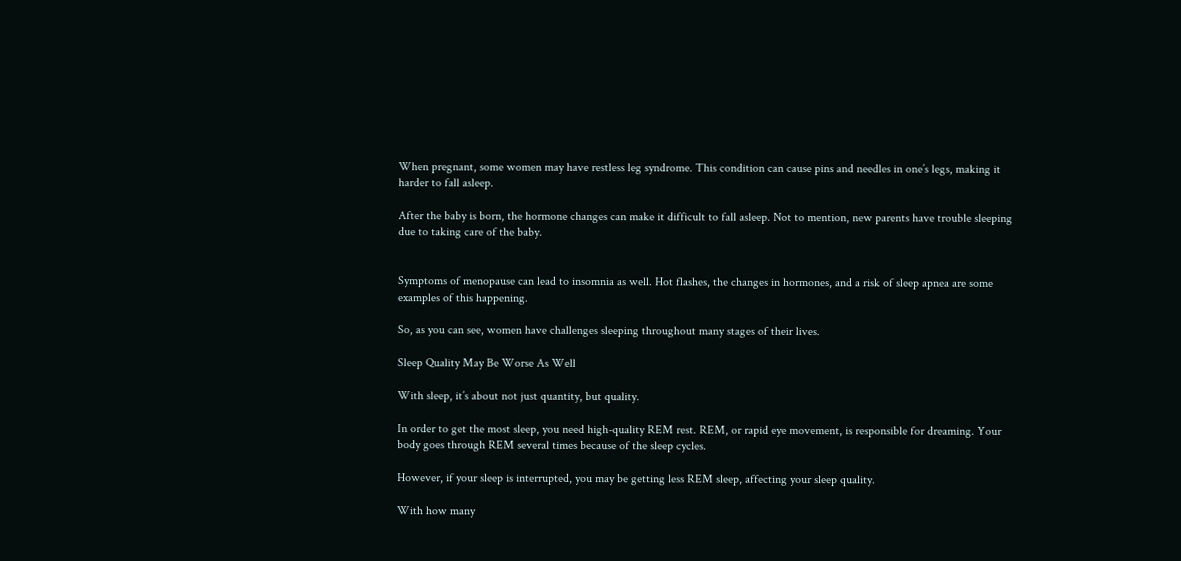When pregnant, some women may have restless leg syndrome. This condition can cause pins and needles in one’s legs, making it harder to fall asleep.

After the baby is born, the hormone changes can make it difficult to fall asleep. Not to mention, new parents have trouble sleeping due to taking care of the baby.


Symptoms of menopause can lead to insomnia as well. Hot flashes, the changes in hormones, and a risk of sleep apnea are some examples of this happening.

So, as you can see, women have challenges sleeping throughout many stages of their lives.

Sleep Quality May Be Worse As Well

With sleep, it’s about not just quantity, but quality.

In order to get the most sleep, you need high-quality REM rest. REM, or rapid eye movement, is responsible for dreaming. Your body goes through REM several times because of the sleep cycles.

However, if your sleep is interrupted, you may be getting less REM sleep, affecting your sleep quality.

With how many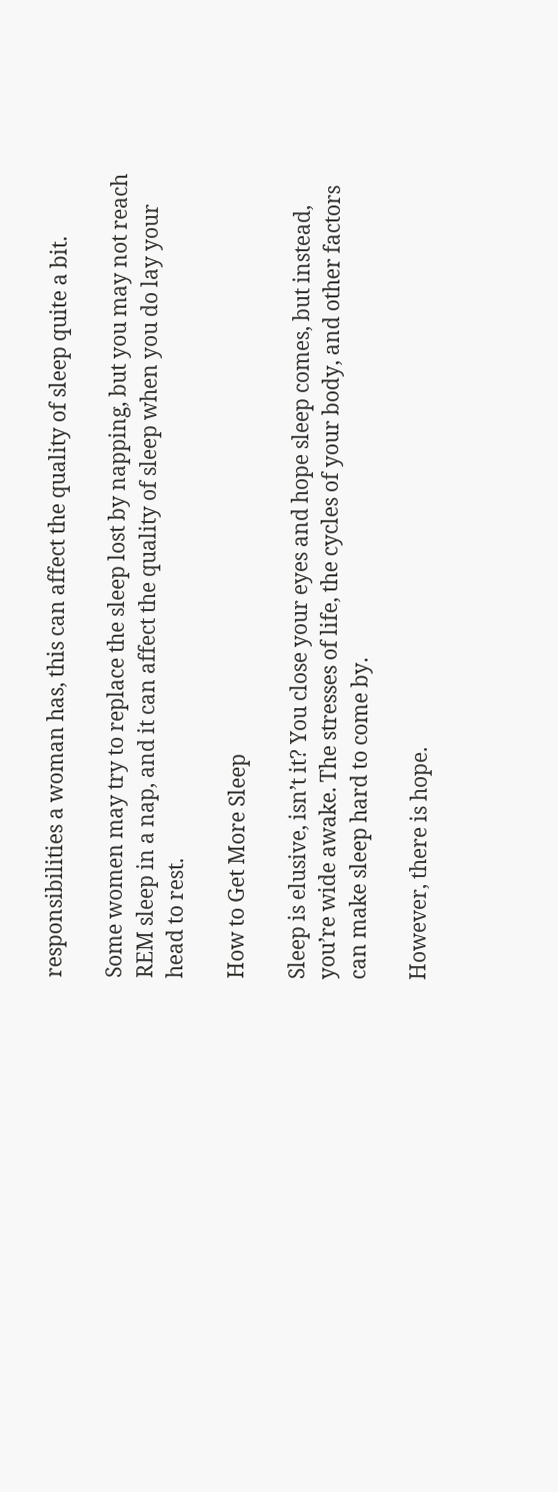responsibilities a woman has, this can affect the quality of sleep quite a bit.

Some women may try to replace the sleep lost by napping, but you may not reach REM sleep in a nap, and it can affect the quality of sleep when you do lay your head to rest.

How to Get More Sleep

Sleep is elusive, isn’t it? You close your eyes and hope sleep comes, but instead, you’re wide awake. The stresses of life, the cycles of your body, and other factors can make sleep hard to come by.

However, there is hope.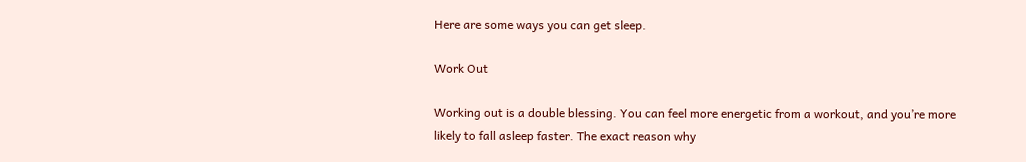Here are some ways you can get sleep.

Work Out

Working out is a double blessing. You can feel more energetic from a workout, and you’re more likely to fall asleep faster. The exact reason why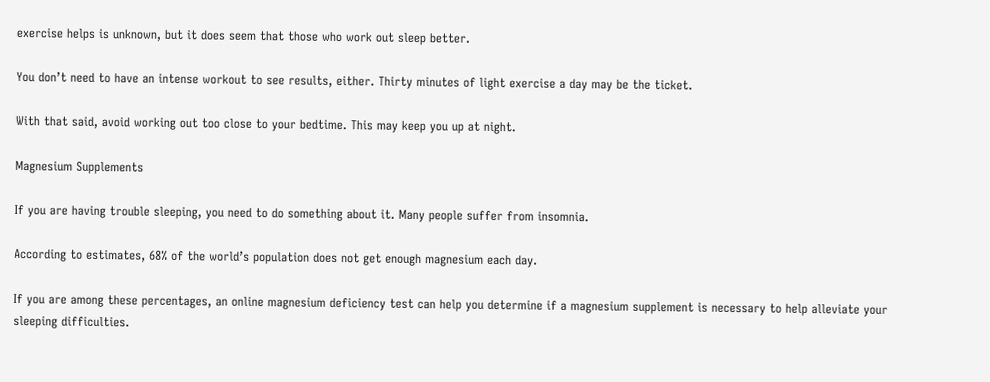exercise helps is unknown, but it does seem that those who work out sleep better.

You don’t need to have an intense workout to see results, either. Thirty minutes of light exercise a day may be the ticket.

With that said, avoid working out too close to your bedtime. This may keep you up at night.

Magnesium Supplements

If you are having trouble sleeping, you need to do something about it. Many people suffer from insomnia.

According to estimates, 68% of the world’s population does not get enough magnesium each day.

If you are among these percentages, an online magnesium deficiency test can help you determine if a magnesium supplement is necessary to help alleviate your sleeping difficulties.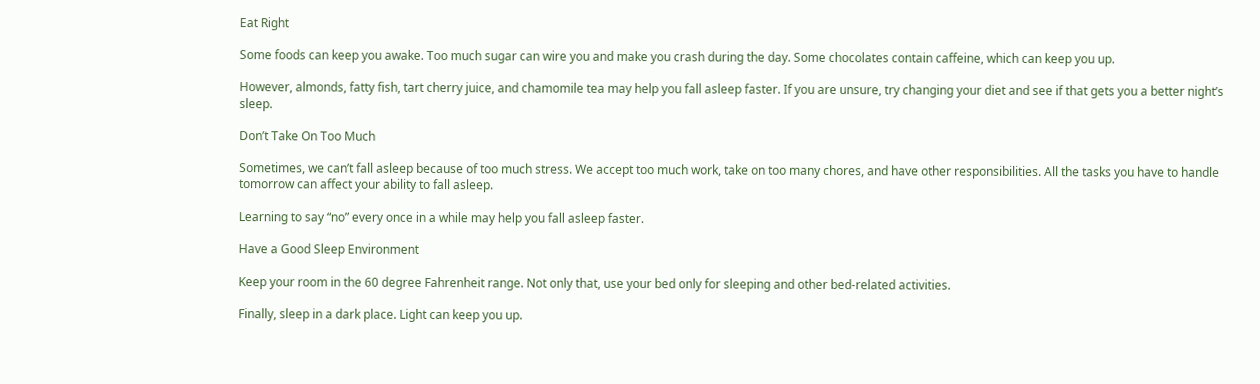Eat Right

Some foods can keep you awake. Too much sugar can wire you and make you crash during the day. Some chocolates contain caffeine, which can keep you up.

However, almonds, fatty fish, tart cherry juice, and chamomile tea may help you fall asleep faster. If you are unsure, try changing your diet and see if that gets you a better night’s sleep.

Don’t Take On Too Much

Sometimes, we can’t fall asleep because of too much stress. We accept too much work, take on too many chores, and have other responsibilities. All the tasks you have to handle tomorrow can affect your ability to fall asleep.

Learning to say “no” every once in a while may help you fall asleep faster.

Have a Good Sleep Environment

Keep your room in the 60 degree Fahrenheit range. Not only that, use your bed only for sleeping and other bed-related activities.

Finally, sleep in a dark place. Light can keep you up.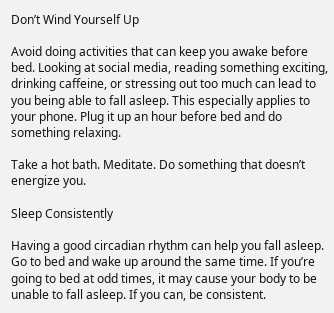Don’t Wind Yourself Up

Avoid doing activities that can keep you awake before bed. Looking at social media, reading something exciting, drinking caffeine, or stressing out too much can lead to you being able to fall asleep. This especially applies to your phone. Plug it up an hour before bed and do something relaxing.

Take a hot bath. Meditate. Do something that doesn’t energize you.

Sleep Consistently

Having a good circadian rhythm can help you fall asleep. Go to bed and wake up around the same time. If you’re going to bed at odd times, it may cause your body to be unable to fall asleep. If you can, be consistent.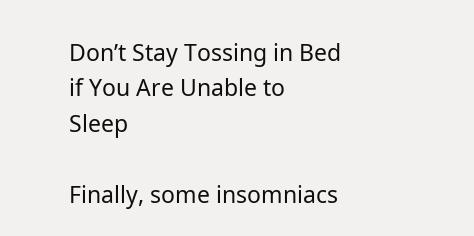Don’t Stay Tossing in Bed if You Are Unable to Sleep

Finally, some insomniacs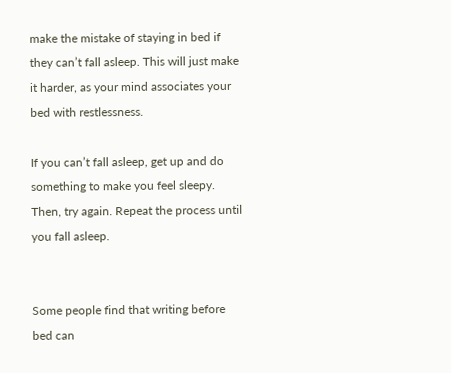make the mistake of staying in bed if they can’t fall asleep. This will just make it harder, as your mind associates your bed with restlessness.

If you can’t fall asleep, get up and do something to make you feel sleepy. Then, try again. Repeat the process until you fall asleep.


Some people find that writing before bed can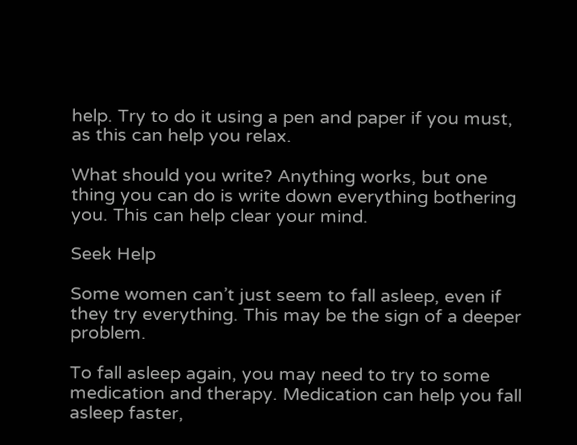help. Try to do it using a pen and paper if you must, as this can help you relax.

What should you write? Anything works, but one thing you can do is write down everything bothering you. This can help clear your mind.

Seek Help

Some women can’t just seem to fall asleep, even if they try everything. This may be the sign of a deeper problem.

To fall asleep again, you may need to try to some medication and therapy. Medication can help you fall asleep faster,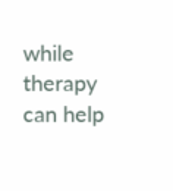while therapy can help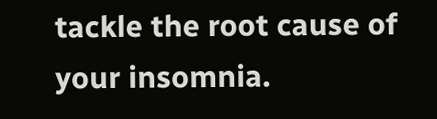tackle the root cause of your insomnia.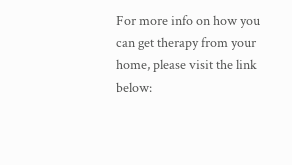For more info on how you can get therapy from your home, please visit the link below: